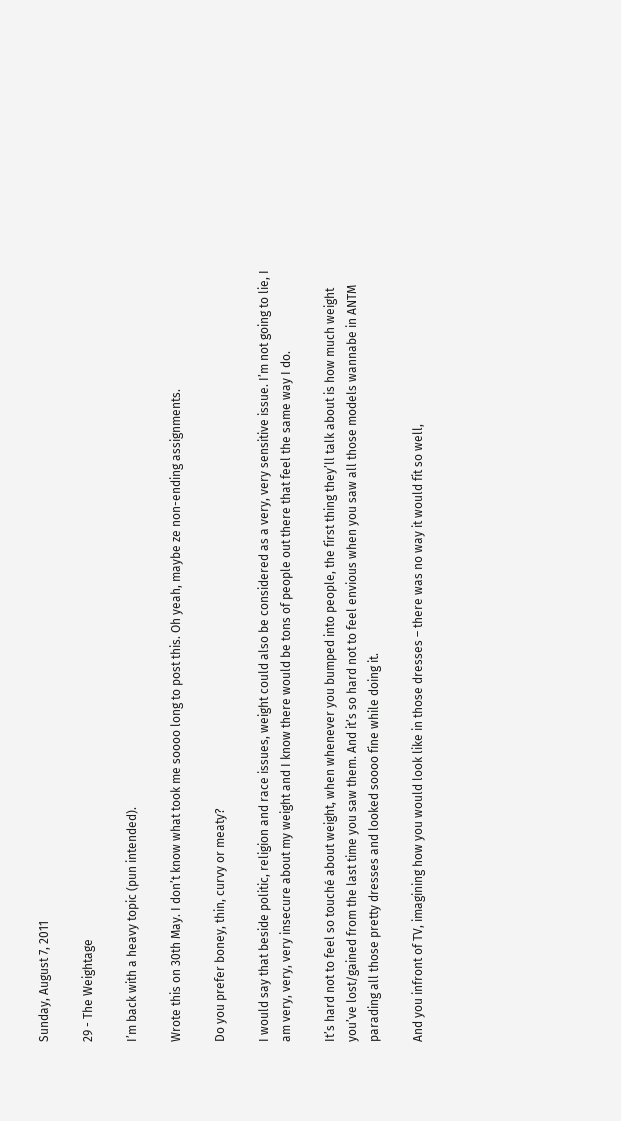Sunday, August 7, 2011

29 - The Weightage

I’m back with a heavy topic (pun intended).

Wrote this on 30th May. I don’t know what took me soooo long to post this. Oh yeah, maybe ze non-ending assignments.

Do you prefer boney, thin, curvy or meaty?

I would say that beside politic, religion and race issues, weight could also be considered as a very, very sensitive issue. I’m not going to lie, I am very, very, very insecure about my weight and I know there would be tons of people out there that feel the same way I do.

It’s hard not to feel so touché about weight, when whenever you bumped into people, the first thing they’ll talk about is how much weight you’ve lost/gained from the last time you saw them. And it’s so hard not to feel envious when you saw all those models wannabe in ANTM parading all those pretty dresses and looked soooo fine while doing it.

And you infront of TV, imagining how you would look like in those dresses – there was no way it would fit so well,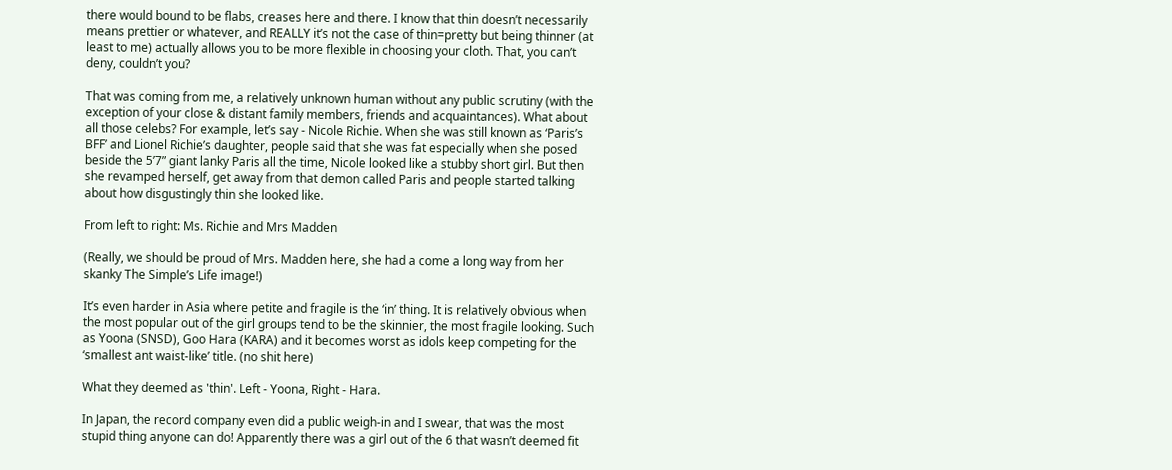there would bound to be flabs, creases here and there. I know that thin doesn’t necessarily means prettier or whatever, and REALLY it’s not the case of thin=pretty but being thinner (at least to me) actually allows you to be more flexible in choosing your cloth. That, you can’t deny, couldn’t you?

That was coming from me, a relatively unknown human without any public scrutiny (with the exception of your close & distant family members, friends and acquaintances). What about all those celebs? For example, let’s say - Nicole Richie. When she was still known as ‘Paris’s BFF’ and Lionel Richie’s daughter, people said that she was fat especially when she posed beside the 5’7” giant lanky Paris all the time, Nicole looked like a stubby short girl. But then she revamped herself, get away from that demon called Paris and people started talking about how disgustingly thin she looked like.

From left to right: Ms. Richie and Mrs Madden

(Really, we should be proud of Mrs. Madden here, she had a come a long way from her skanky The Simple’s Life image!)

It’s even harder in Asia where petite and fragile is the ‘in’ thing. It is relatively obvious when the most popular out of the girl groups tend to be the skinnier, the most fragile looking. Such as Yoona (SNSD), Goo Hara (KARA) and it becomes worst as idols keep competing for the ‘smallest ant waist-like’ title. (no shit here)

What they deemed as 'thin'. Left - Yoona, Right - Hara.

In Japan, the record company even did a public weigh-in and I swear, that was the most stupid thing anyone can do! Apparently there was a girl out of the 6 that wasn’t deemed fit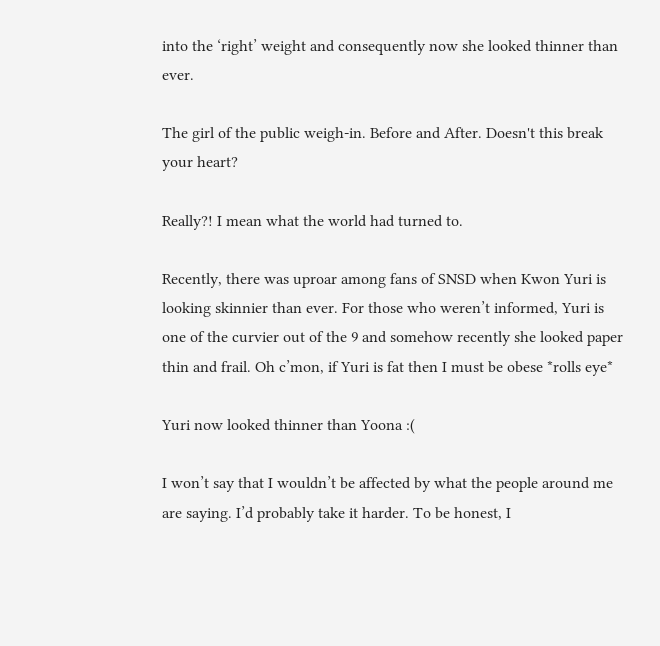into the ‘right’ weight and consequently now she looked thinner than ever.

The girl of the public weigh-in. Before and After. Doesn't this break your heart?

Really?! I mean what the world had turned to.

Recently, there was uproar among fans of SNSD when Kwon Yuri is looking skinnier than ever. For those who weren’t informed, Yuri is one of the curvier out of the 9 and somehow recently she looked paper thin and frail. Oh c’mon, if Yuri is fat then I must be obese *rolls eye*

Yuri now looked thinner than Yoona :(

I won’t say that I wouldn’t be affected by what the people around me are saying. I’d probably take it harder. To be honest, I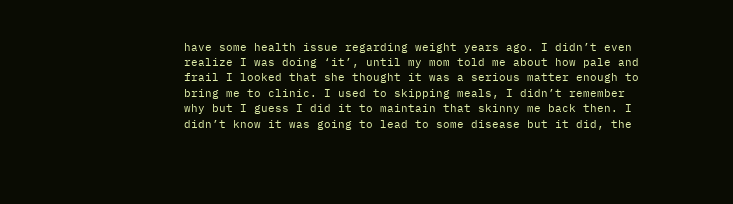have some health issue regarding weight years ago. I didn’t even realize I was doing ‘it’, until my mom told me about how pale and frail I looked that she thought it was a serious matter enough to bring me to clinic. I used to skipping meals, I didn’t remember why but I guess I did it to maintain that skinny me back then. I didn’t know it was going to lead to some disease but it did, the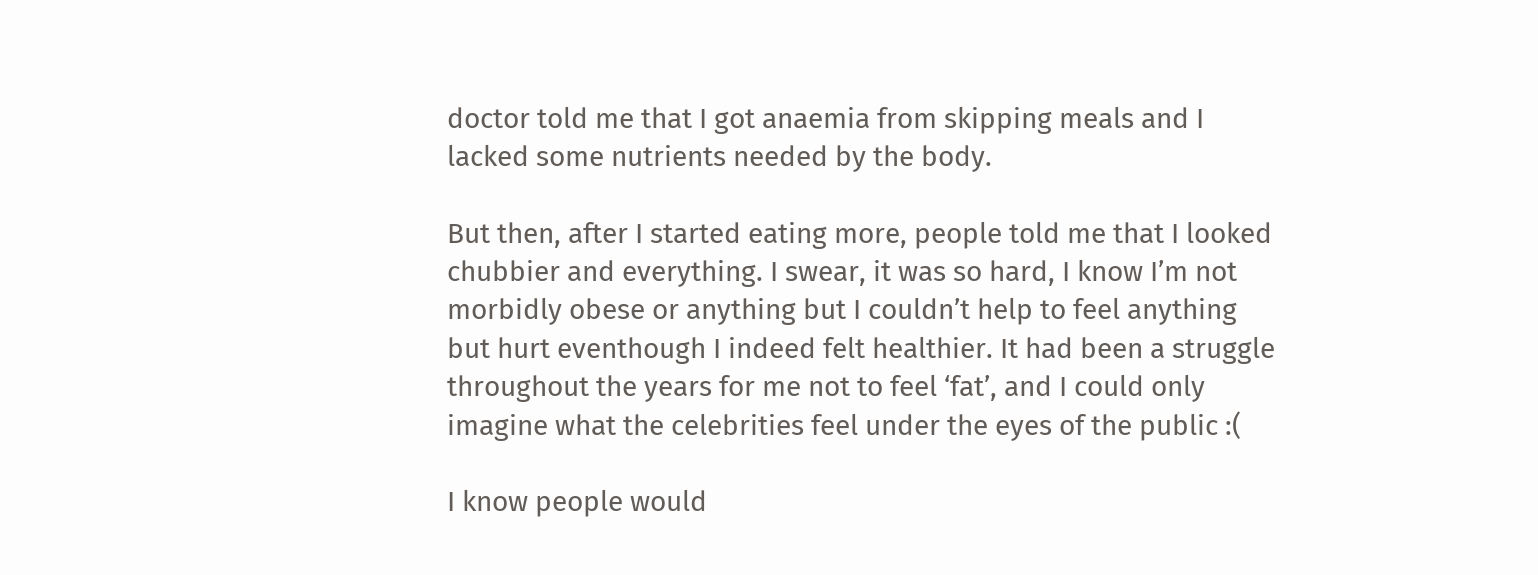doctor told me that I got anaemia from skipping meals and I lacked some nutrients needed by the body.

But then, after I started eating more, people told me that I looked chubbier and everything. I swear, it was so hard, I know I’m not morbidly obese or anything but I couldn’t help to feel anything but hurt eventhough I indeed felt healthier. It had been a struggle throughout the years for me not to feel ‘fat’, and I could only imagine what the celebrities feel under the eyes of the public :(

I know people would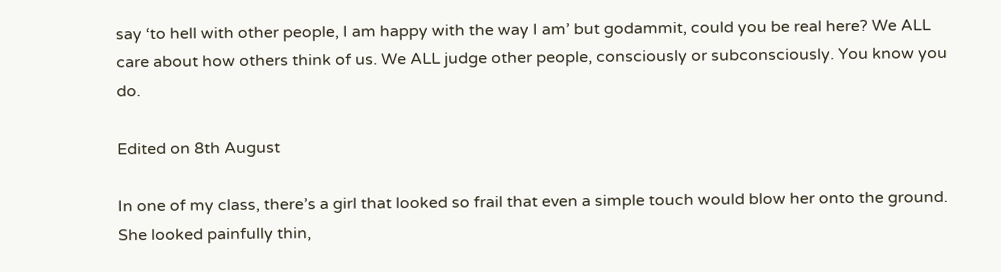say ‘to hell with other people, I am happy with the way I am’ but godammit, could you be real here? We ALL care about how others think of us. We ALL judge other people, consciously or subconsciously. You know you do.

Edited on 8th August

In one of my class, there’s a girl that looked so frail that even a simple touch would blow her onto the ground. She looked painfully thin,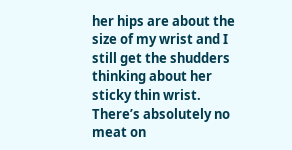her hips are about the size of my wrist and I still get the shudders thinking about her sticky thin wrist. There’s absolutely no meat on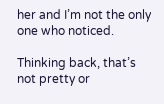her and I’m not the only one who noticed.

Thinking back, that’s not pretty or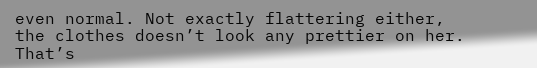even normal. Not exactly flattering either, the clothes doesn’t look any prettier on her. That’s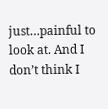just…painful to look at. And I don’t think I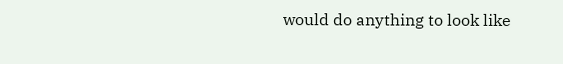would do anything to look like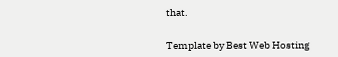that.


Template by Best Web Hosting